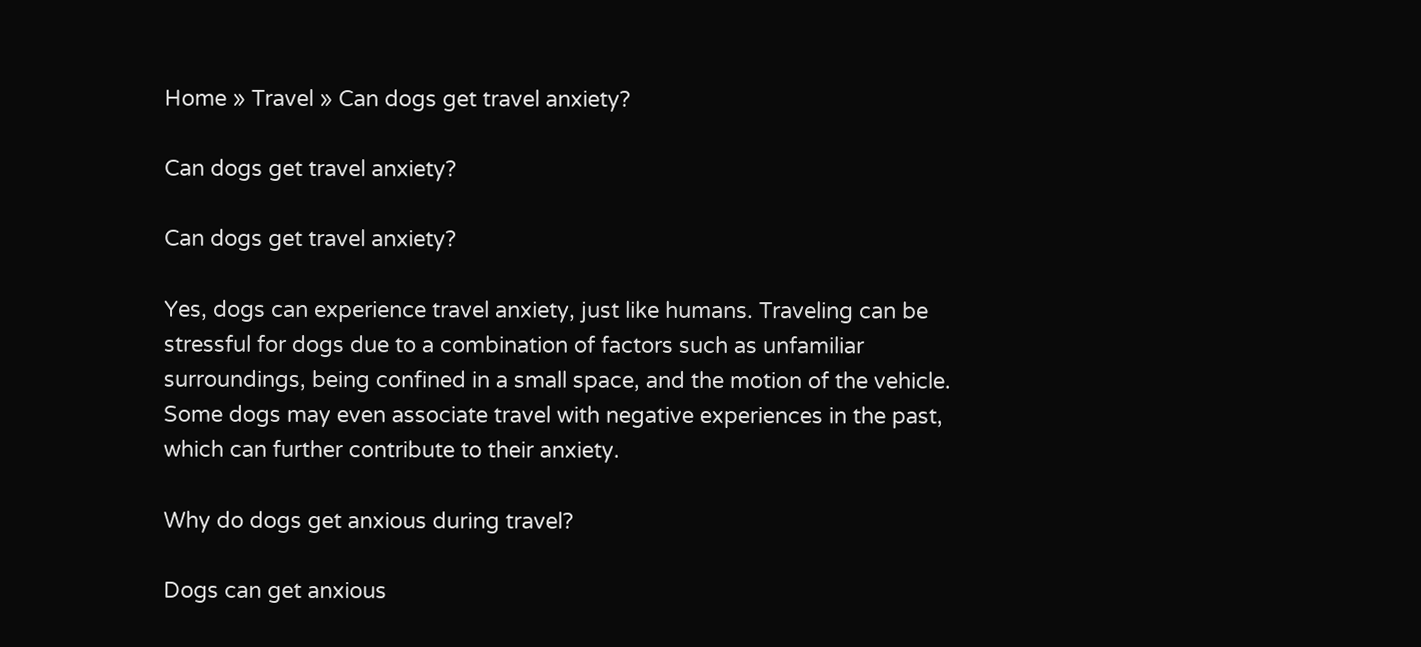Home » Travel » Can dogs get travel anxiety?

Can dogs get travel anxiety?

Can dogs get travel anxiety?

Yes, dogs can experience travel anxiety, just like humans. Traveling can be stressful for dogs due to a combination of factors such as unfamiliar surroundings, being confined in a small space, and the motion of the vehicle. Some dogs may even associate travel with negative experiences in the past, which can further contribute to their anxiety.

Why do dogs get anxious during travel?

Dogs can get anxious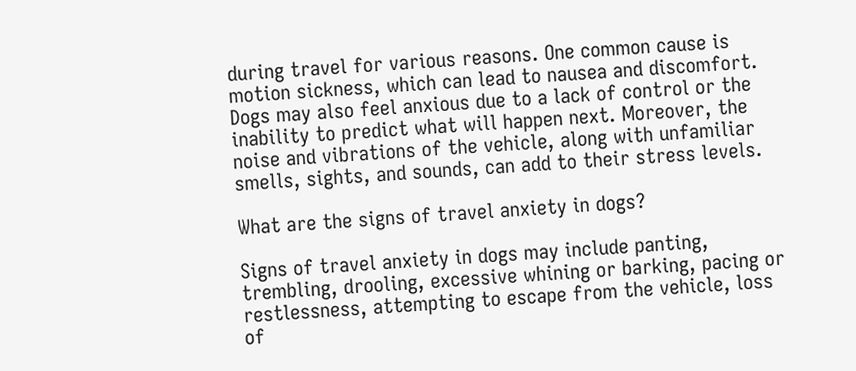during travel for various reasons. One common cause is motion sickness, which can lead to nausea and discomfort. Dogs may also feel anxious due to a lack of control or the inability to predict what will happen next. Moreover, the noise and vibrations of the vehicle, along with unfamiliar smells, sights, and sounds, can add to their stress levels.

What are the signs of travel anxiety in dogs?

Signs of travel anxiety in dogs may include panting, trembling, drooling, excessive whining or barking, pacing or restlessness, attempting to escape from the vehicle, loss of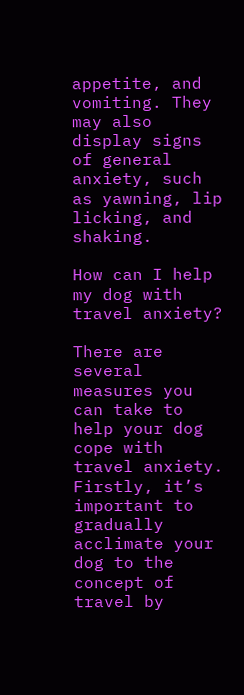appetite, and vomiting. They may also display signs of general anxiety, such as yawning, lip licking, and shaking.

How can I help my dog with travel anxiety?

There are several measures you can take to help your dog cope with travel anxiety. Firstly, it’s important to gradually acclimate your dog to the concept of travel by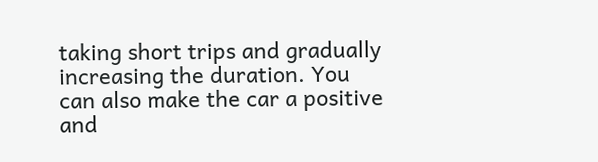taking short trips and gradually increasing the duration. You can also make the car a positive and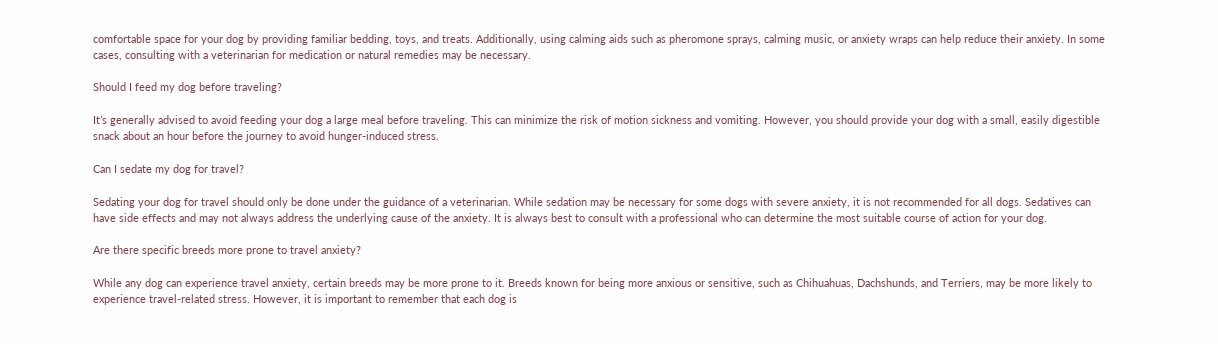comfortable space for your dog by providing familiar bedding, toys, and treats. Additionally, using calming aids such as pheromone sprays, calming music, or anxiety wraps can help reduce their anxiety. In some cases, consulting with a veterinarian for medication or natural remedies may be necessary.

Should I feed my dog before traveling?

It’s generally advised to avoid feeding your dog a large meal before traveling. This can minimize the risk of motion sickness and vomiting. However, you should provide your dog with a small, easily digestible snack about an hour before the journey to avoid hunger-induced stress.

Can I sedate my dog for travel?

Sedating your dog for travel should only be done under the guidance of a veterinarian. While sedation may be necessary for some dogs with severe anxiety, it is not recommended for all dogs. Sedatives can have side effects and may not always address the underlying cause of the anxiety. It is always best to consult with a professional who can determine the most suitable course of action for your dog.

Are there specific breeds more prone to travel anxiety?

While any dog can experience travel anxiety, certain breeds may be more prone to it. Breeds known for being more anxious or sensitive, such as Chihuahuas, Dachshunds, and Terriers, may be more likely to experience travel-related stress. However, it is important to remember that each dog is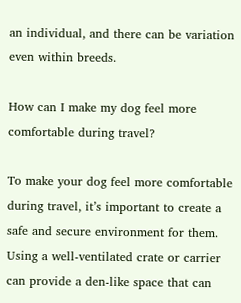an individual, and there can be variation even within breeds.

How can I make my dog feel more comfortable during travel?

To make your dog feel more comfortable during travel, it’s important to create a safe and secure environment for them. Using a well-ventilated crate or carrier can provide a den-like space that can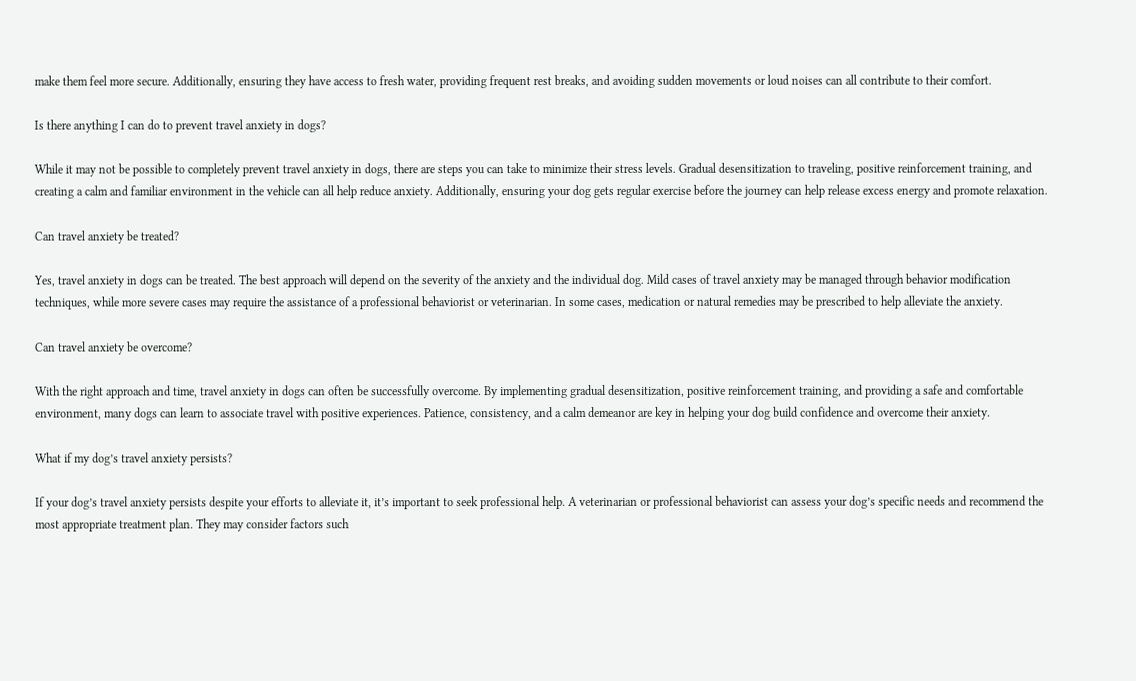make them feel more secure. Additionally, ensuring they have access to fresh water, providing frequent rest breaks, and avoiding sudden movements or loud noises can all contribute to their comfort.

Is there anything I can do to prevent travel anxiety in dogs?

While it may not be possible to completely prevent travel anxiety in dogs, there are steps you can take to minimize their stress levels. Gradual desensitization to traveling, positive reinforcement training, and creating a calm and familiar environment in the vehicle can all help reduce anxiety. Additionally, ensuring your dog gets regular exercise before the journey can help release excess energy and promote relaxation.

Can travel anxiety be treated?

Yes, travel anxiety in dogs can be treated. The best approach will depend on the severity of the anxiety and the individual dog. Mild cases of travel anxiety may be managed through behavior modification techniques, while more severe cases may require the assistance of a professional behaviorist or veterinarian. In some cases, medication or natural remedies may be prescribed to help alleviate the anxiety.

Can travel anxiety be overcome?

With the right approach and time, travel anxiety in dogs can often be successfully overcome. By implementing gradual desensitization, positive reinforcement training, and providing a safe and comfortable environment, many dogs can learn to associate travel with positive experiences. Patience, consistency, and a calm demeanor are key in helping your dog build confidence and overcome their anxiety.

What if my dog’s travel anxiety persists?

If your dog’s travel anxiety persists despite your efforts to alleviate it, it’s important to seek professional help. A veterinarian or professional behaviorist can assess your dog’s specific needs and recommend the most appropriate treatment plan. They may consider factors such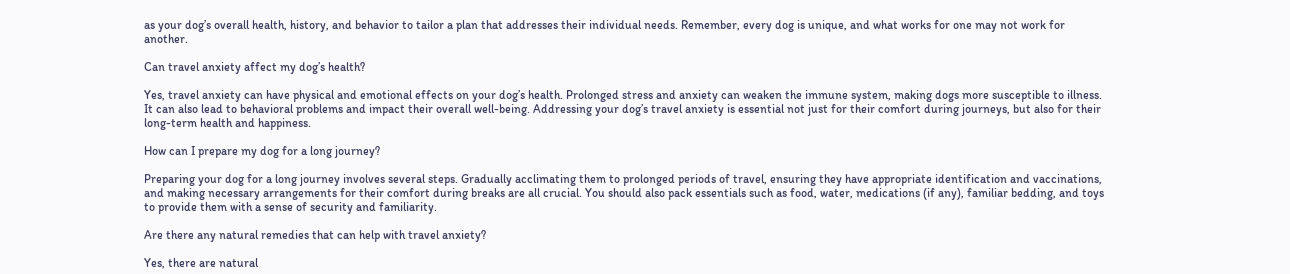as your dog’s overall health, history, and behavior to tailor a plan that addresses their individual needs. Remember, every dog is unique, and what works for one may not work for another.

Can travel anxiety affect my dog’s health?

Yes, travel anxiety can have physical and emotional effects on your dog’s health. Prolonged stress and anxiety can weaken the immune system, making dogs more susceptible to illness. It can also lead to behavioral problems and impact their overall well-being. Addressing your dog’s travel anxiety is essential not just for their comfort during journeys, but also for their long-term health and happiness.

How can I prepare my dog for a long journey?

Preparing your dog for a long journey involves several steps. Gradually acclimating them to prolonged periods of travel, ensuring they have appropriate identification and vaccinations, and making necessary arrangements for their comfort during breaks are all crucial. You should also pack essentials such as food, water, medications (if any), familiar bedding, and toys to provide them with a sense of security and familiarity.

Are there any natural remedies that can help with travel anxiety?

Yes, there are natural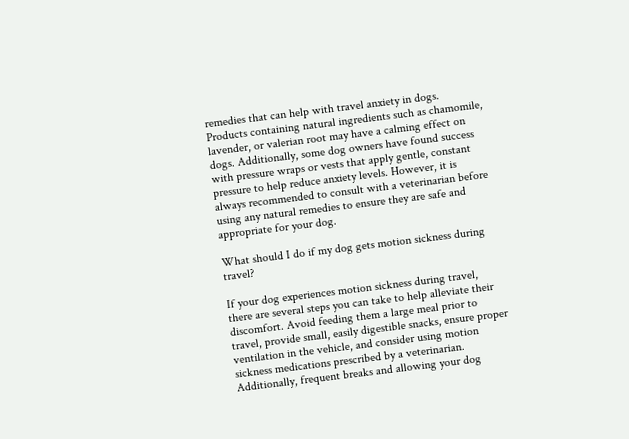remedies that can help with travel anxiety in dogs. Products containing natural ingredients such as chamomile, lavender, or valerian root may have a calming effect on dogs. Additionally, some dog owners have found success with pressure wraps or vests that apply gentle, constant pressure to help reduce anxiety levels. However, it is always recommended to consult with a veterinarian before using any natural remedies to ensure they are safe and appropriate for your dog.

What should I do if my dog gets motion sickness during travel?

If your dog experiences motion sickness during travel, there are several steps you can take to help alleviate their discomfort. Avoid feeding them a large meal prior to travel, provide small, easily digestible snacks, ensure proper ventilation in the vehicle, and consider using motion sickness medications prescribed by a veterinarian. Additionally, frequent breaks and allowing your dog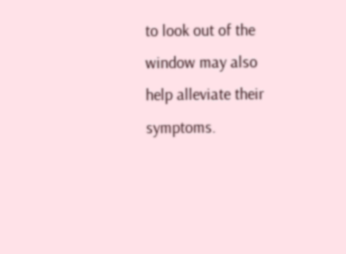to look out of the window may also help alleviate their symptoms.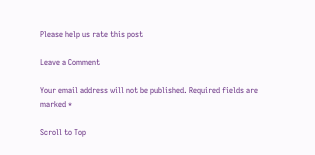Please help us rate this post

Leave a Comment

Your email address will not be published. Required fields are marked *

Scroll to Top